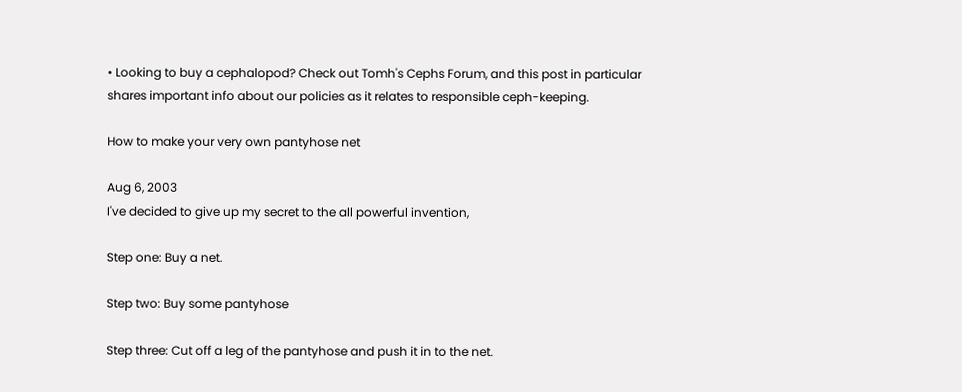• Looking to buy a cephalopod? Check out Tomh's Cephs Forum, and this post in particular shares important info about our policies as it relates to responsible ceph-keeping.

How to make your very own pantyhose net

Aug 6, 2003
I've decided to give up my secret to the all powerful invention,

Step one: Buy a net.

Step two: Buy some pantyhose

Step three: Cut off a leg of the pantyhose and push it in to the net.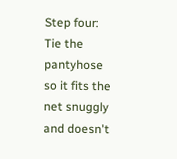Step four: Tie the pantyhose so it fits the net snuggly and doesn't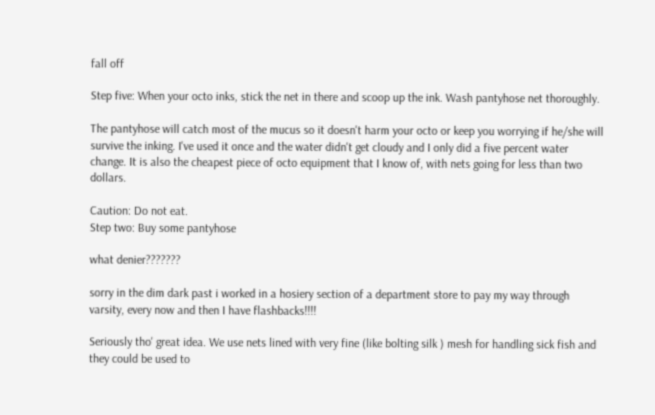fall off

Step five: When your octo inks, stick the net in there and scoop up the ink. Wash pantyhose net thoroughly.

The pantyhose will catch most of the mucus so it doesn't harm your octo or keep you worrying if he/she will survive the inking. I've used it once and the water didn't get cloudy and I only did a five percent water change. It is also the cheapest piece of octo equipment that I know of, with nets going for less than two dollars.

Caution: Do not eat.
Step two: Buy some pantyhose

what denier???????

sorry in the dim dark past i worked in a hosiery section of a department store to pay my way through varsity, every now and then I have flashbacks!!!!

Seriously tho' great idea. We use nets lined with very fine (like bolting silk ) mesh for handling sick fish and they could be used to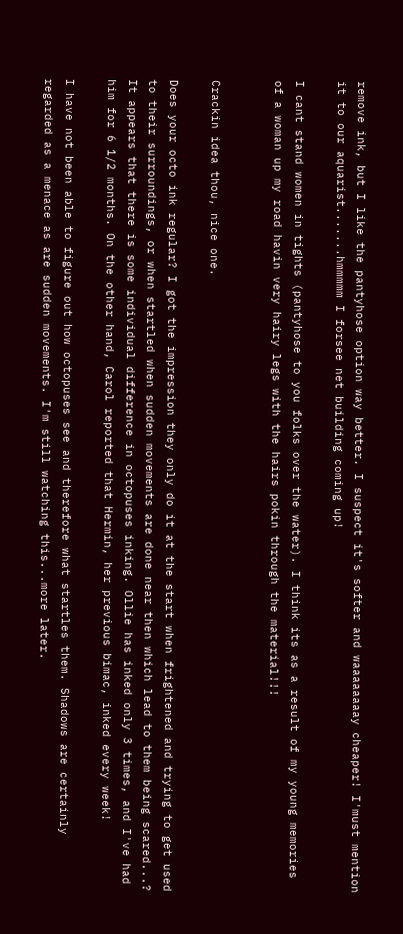remove ink, but I like the pantyhose option way better. I suspect it's softer and waaaaaaaay cheaper! I'must mention it to our aquarist.......hmmmmm I forsee net building coming up!

I cant stand women in tights (pantyhose to you folks over the water). I think its as a result of my young memories of a woman up my road havin very hairy legs with the hairs pokin through the material!!!


Crackin idea thou, nice one.

Does your octo ink regular? I got the impression they only do it at the start when frightened and trying to get used to their surroundings, or when startled when sudden movements are done near then which lead to them being scared...?
It appears that there is some individual difference in octopuses inking. Ollie has inked only 3 times, and I've had him for 6 1/2 months. On the other hand, Carol reported that Hermin, her previous bimac, inked every week!

I have not been able to figure out how octopuses see and therefore what startles them. Shadows are certainly regarded as a menace as are sudden movements. I'm still watching this...more later.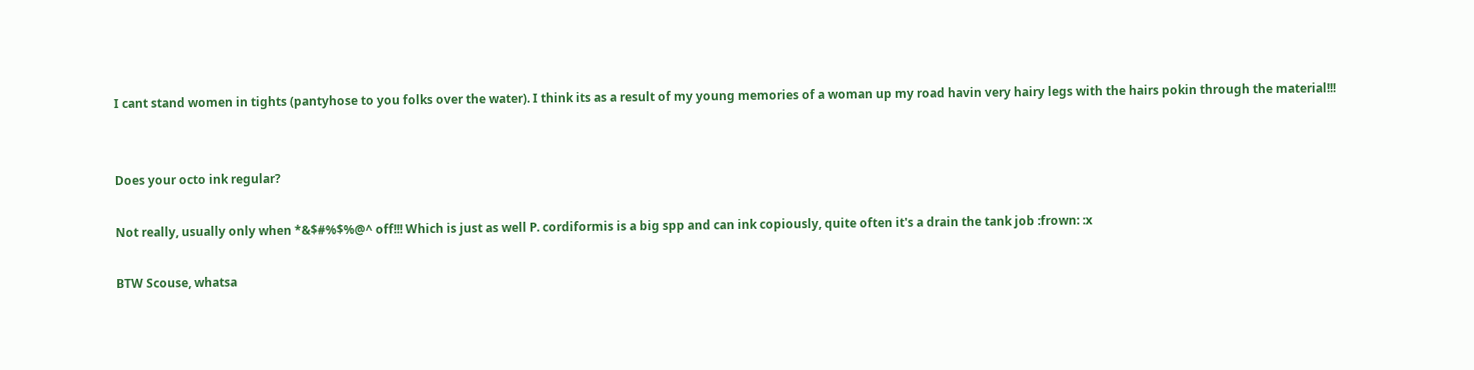I cant stand women in tights (pantyhose to you folks over the water). I think its as a result of my young memories of a woman up my road havin very hairy legs with the hairs pokin through the material!!!


Does your octo ink regular?

Not really, usually only when *&$#%$%@^ off!!! Which is just as well P. cordiformis is a big spp and can ink copiously, quite often it's a drain the tank job :frown: :x

BTW Scouse, whatsa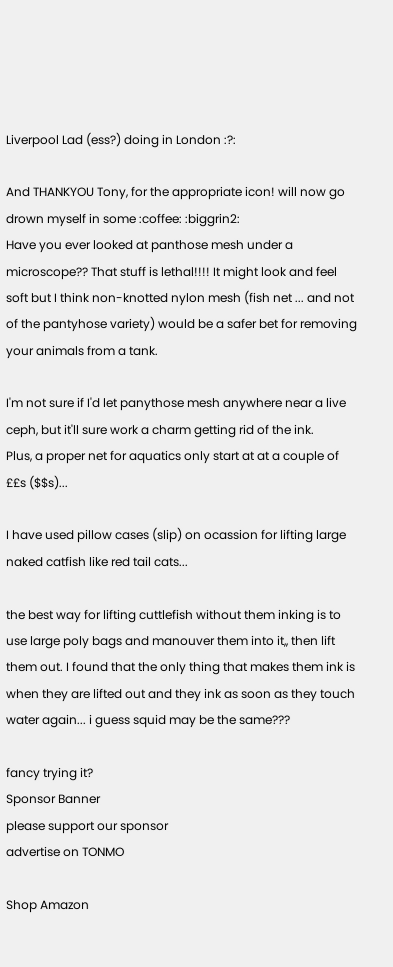Liverpool Lad (ess?) doing in London :?:

And THANKYOU Tony, for the appropriate icon! will now go drown myself in some :coffee: :biggrin2:
Have you ever looked at panthose mesh under a microscope?? That stuff is lethal!!!! It might look and feel soft but I think non-knotted nylon mesh (fish net ... and not of the pantyhose variety) would be a safer bet for removing your animals from a tank.

I'm not sure if I'd let panythose mesh anywhere near a live ceph, but it'll sure work a charm getting rid of the ink.
Plus, a proper net for aquatics only start at at a couple of ££s ($$s)...

I have used pillow cases (slip) on ocassion for lifting large naked catfish like red tail cats...

the best way for lifting cuttlefish without them inking is to use large poly bags and manouver them into it,, then lift them out. I found that the only thing that makes them ink is when they are lifted out and they ink as soon as they touch water again... i guess squid may be the same???

fancy trying it?
Sponsor Banner
please support our sponsor
advertise on TONMO

Shop Amazon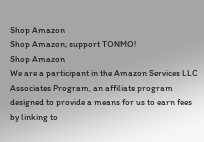Shop Amazon
Shop Amazon; support TONMO!
Shop Amazon
We are a participant in the Amazon Services LLC Associates Program, an affiliate program designed to provide a means for us to earn fees by linking to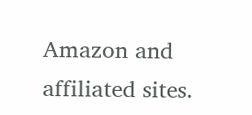Amazon and affiliated sites.